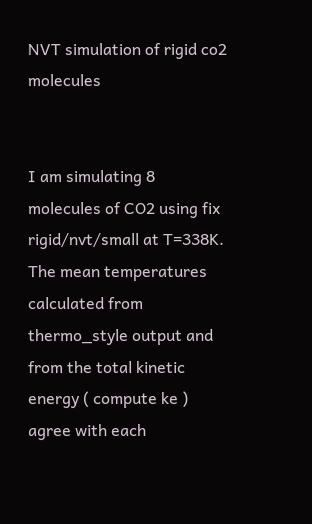NVT simulation of rigid co2 molecules


I am simulating 8 molecules of CO2 using fix rigid/nvt/small at T=338K.
The mean temperatures calculated from thermo_style output and
from the total kinetic energy ( compute ke ) agree with each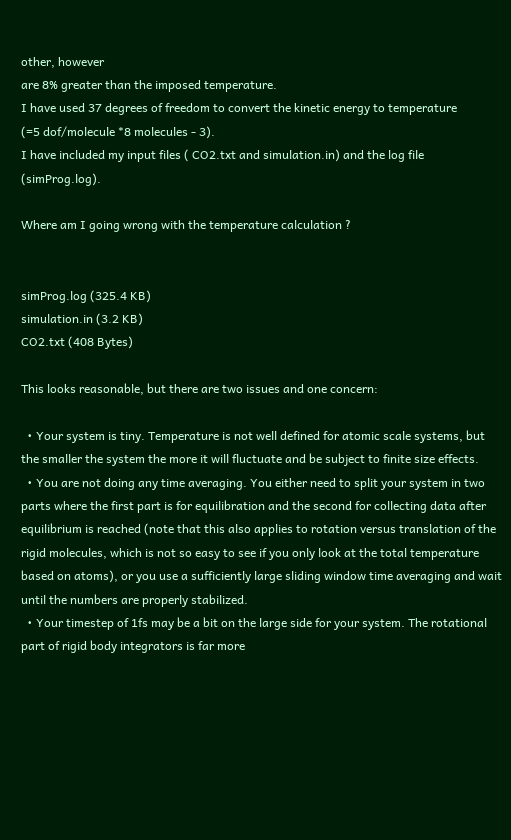other, however
are 8% greater than the imposed temperature.
I have used 37 degrees of freedom to convert the kinetic energy to temperature
(=5 dof/molecule *8 molecules - 3).
I have included my input files ( CO2.txt and simulation.in) and the log file (simProg.log).

Where am I going wrong with the temperature calculation ?


simProg.log (325.4 KB)
simulation.in (3.2 KB)
CO2.txt (408 Bytes)

This looks reasonable, but there are two issues and one concern:

  • Your system is tiny. Temperature is not well defined for atomic scale systems, but the smaller the system the more it will fluctuate and be subject to finite size effects.
  • You are not doing any time averaging. You either need to split your system in two parts where the first part is for equilibration and the second for collecting data after equilibrium is reached (note that this also applies to rotation versus translation of the rigid molecules, which is not so easy to see if you only look at the total temperature based on atoms), or you use a sufficiently large sliding window time averaging and wait until the numbers are properly stabilized.
  • Your timestep of 1fs may be a bit on the large side for your system. The rotational part of rigid body integrators is far more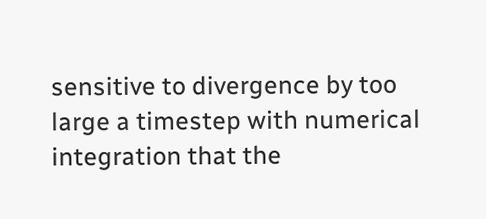sensitive to divergence by too large a timestep with numerical integration that the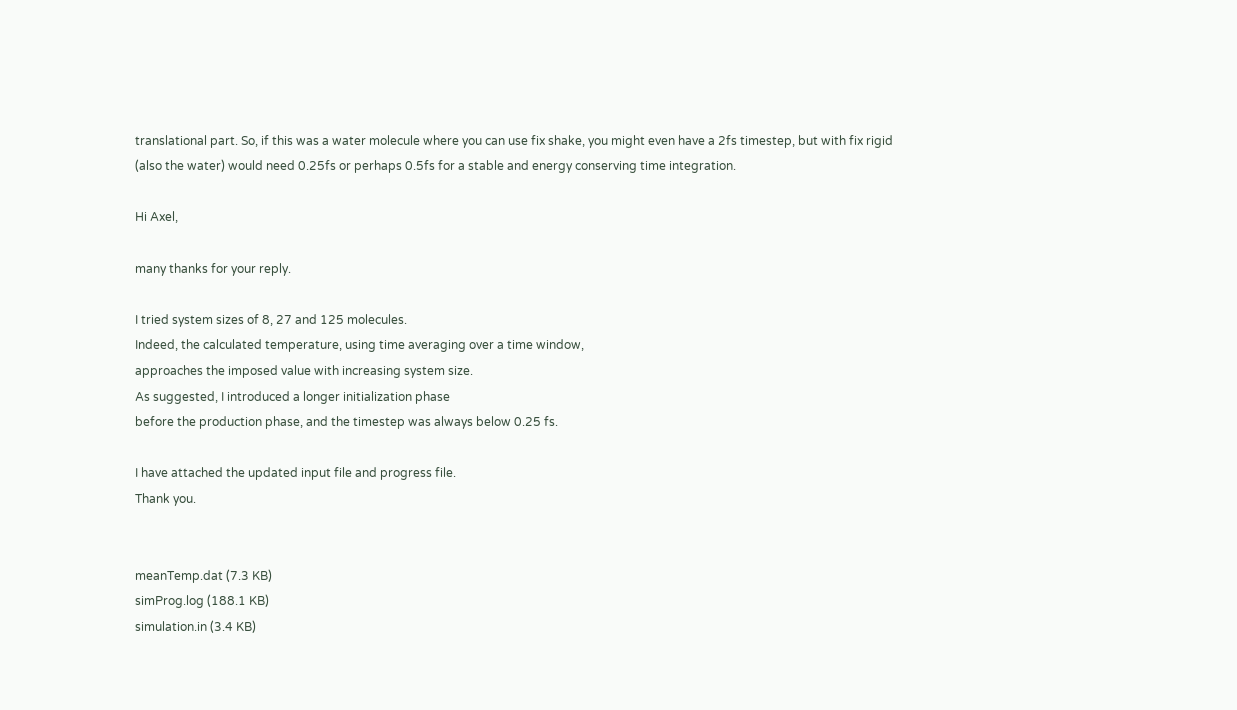translational part. So, if this was a water molecule where you can use fix shake, you might even have a 2fs timestep, but with fix rigid (also the water) would need 0.25fs or perhaps 0.5fs for a stable and energy conserving time integration.

Hi Axel,

many thanks for your reply.

I tried system sizes of 8, 27 and 125 molecules.
Indeed, the calculated temperature, using time averaging over a time window,
approaches the imposed value with increasing system size.
As suggested, I introduced a longer initialization phase
before the production phase, and the timestep was always below 0.25 fs.

I have attached the updated input file and progress file.
Thank you.


meanTemp.dat (7.3 KB)
simProg.log (188.1 KB)
simulation.in (3.4 KB)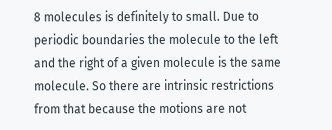8 molecules is definitely to small. Due to periodic boundaries the molecule to the left and the right of a given molecule is the same molecule. So there are intrinsic restrictions from that because the motions are not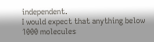independent.
I would expect that anything below 1000 molecules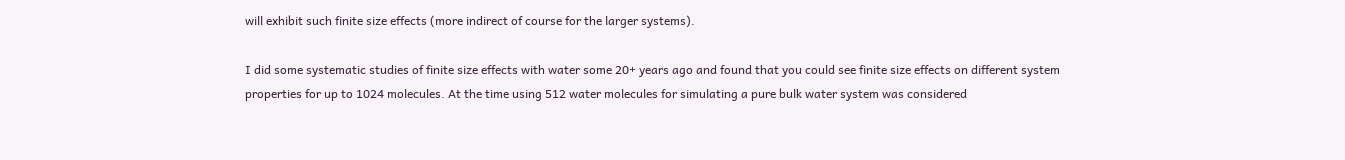will exhibit such finite size effects (more indirect of course for the larger systems).

I did some systematic studies of finite size effects with water some 20+ years ago and found that you could see finite size effects on different system properties for up to 1024 molecules. At the time using 512 water molecules for simulating a pure bulk water system was considered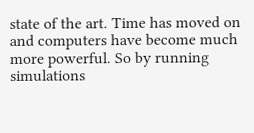state of the art. Time has moved on and computers have become much more powerful. So by running simulations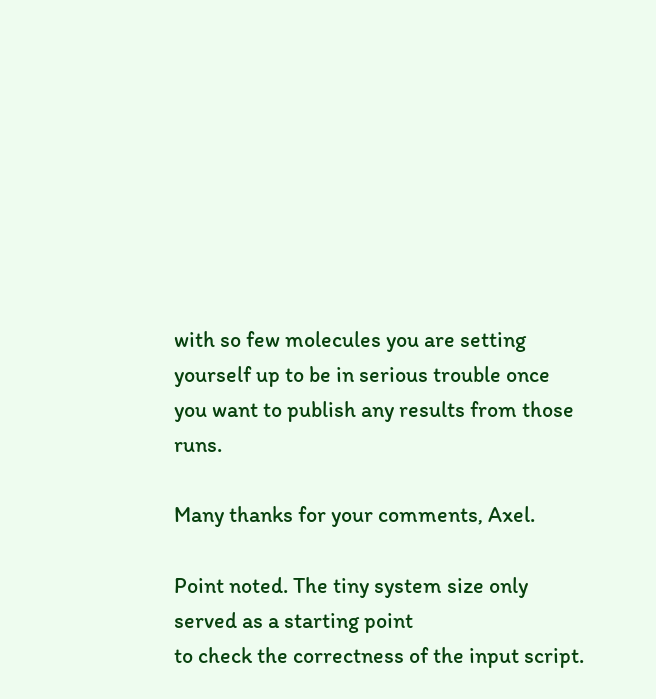with so few molecules you are setting yourself up to be in serious trouble once you want to publish any results from those runs.

Many thanks for your comments, Axel.

Point noted. The tiny system size only served as a starting point
to check the correctness of the input script.